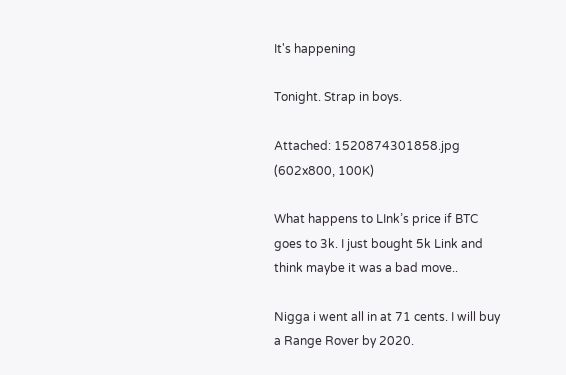It's happening

Tonight. Strap in boys.

Attached: 1520874301858.jpg (602x800, 100K)

What happens to LInk’s price if BTC goes to 3k. I just bought 5k Link and think maybe it was a bad move..

Nigga i went all in at 71 cents. I will buy a Range Rover by 2020.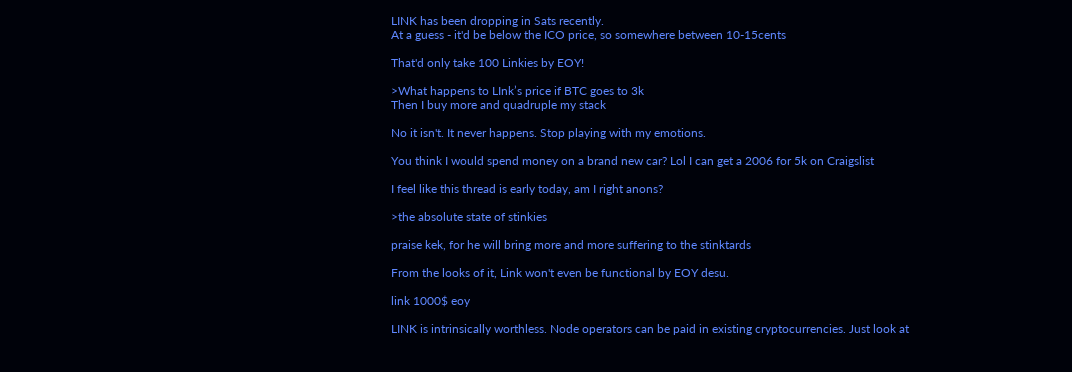LINK has been dropping in Sats recently.
At a guess - it'd be below the ICO price, so somewhere between 10-15cents

That'd only take 100 Linkies by EOY!

>What happens to LInk’s price if BTC goes to 3k
Then I buy more and quadruple my stack

No it isn't. It never happens. Stop playing with my emotions.

You think I would spend money on a brand new car? Lol I can get a 2006 for 5k on Craigslist

I feel like this thread is early today, am I right anons?

>the absolute state of stinkies

praise kek, for he will bring more and more suffering to the stinktards

From the looks of it, Link won't even be functional by EOY desu.

link 1000$ eoy

LINK is intrinsically worthless. Node operators can be paid in existing cryptocurrencies. Just look at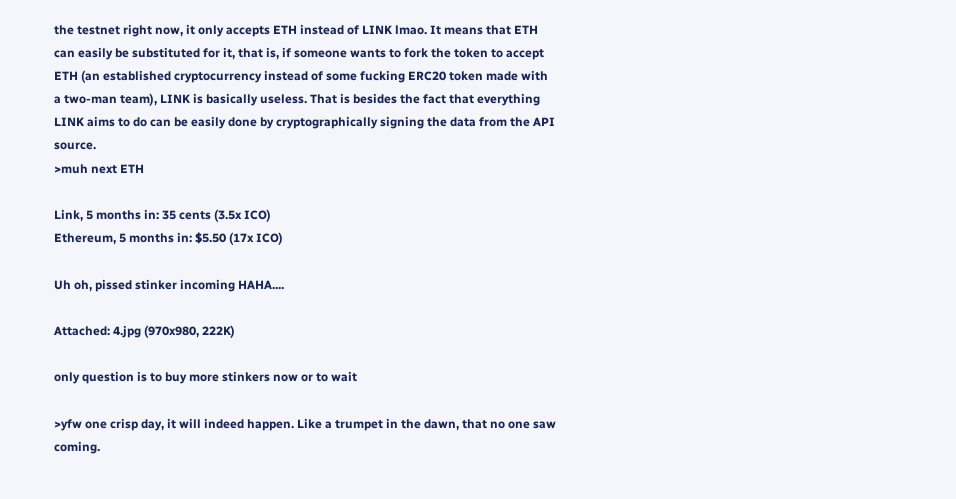the testnet right now, it only accepts ETH instead of LINK lmao. It means that ETH can easily be substituted for it, that is, if someone wants to fork the token to accept ETH (an established cryptocurrency instead of some fucking ERC20 token made with a two-man team), LINK is basically useless. That is besides the fact that everything LINK aims to do can be easily done by cryptographically signing the data from the API source.
>muh next ETH

Link, 5 months in: 35 cents (3.5x ICO)
Ethereum, 5 months in: $5.50 (17x ICO)

Uh oh, pissed stinker incoming HAHA....

Attached: 4.jpg (970x980, 222K)

only question is to buy more stinkers now or to wait

>yfw one crisp day, it will indeed happen. Like a trumpet in the dawn, that no one saw coming.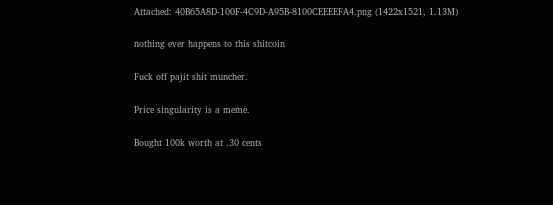Attached: 40B65A8D-100F-4C9D-A95B-8100CEEEEFA4.png (1422x1521, 1.13M)

nothing ever happens to this shitcoin

Fuck off pajit shit muncher.

Price singularity is a meme.

Bought 100k worth at .30 cents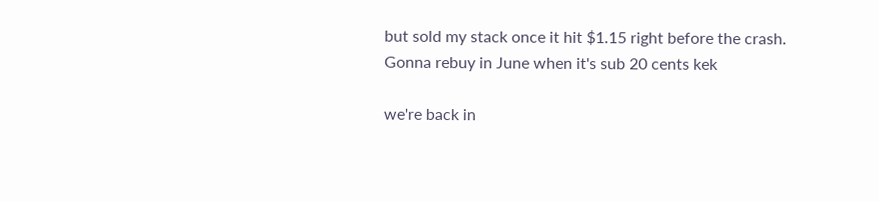but sold my stack once it hit $1.15 right before the crash. Gonna rebuy in June when it's sub 20 cents kek

we're back in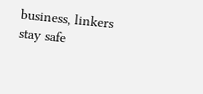business, linkers stay safe